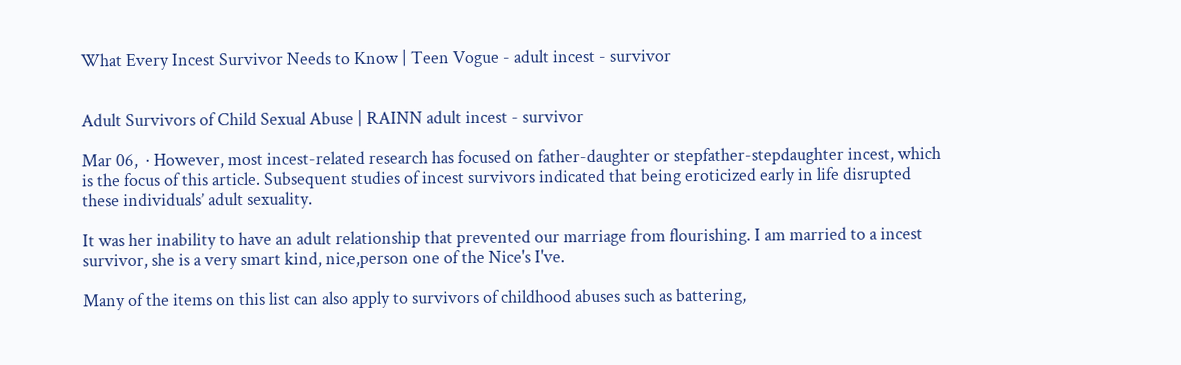What Every Incest Survivor Needs to Know | Teen Vogue - adult incest - survivor


Adult Survivors of Child Sexual Abuse | RAINN adult incest - survivor

Mar 06,  · However, most incest-related research has focused on father-daughter or stepfather-stepdaughter incest, which is the focus of this article. Subsequent studies of incest survivors indicated that being eroticized early in life disrupted these individuals’ adult sexuality.

It was her inability to have an adult relationship that prevented our marriage from flourishing. I am married to a incest survivor, she is a very smart kind, nice,person one of the Nice's I've.

Many of the items on this list can also apply to survivors of childhood abuses such as battering,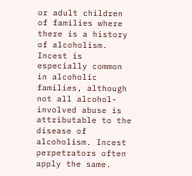or adult children of families where there is a history of alcoholism. Incest is especially common in alcoholic families, although not all alcohol-involved abuse is attributable to the disease of alcoholism. Incest perpetrators often apply the same.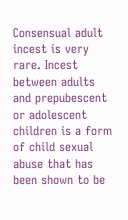Consensual adult incest is very rare. Incest between adults and prepubescent or adolescent children is a form of child sexual abuse that has been shown to be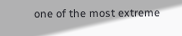one of the most extreme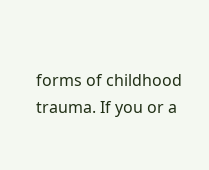forms of childhood trauma. If you or a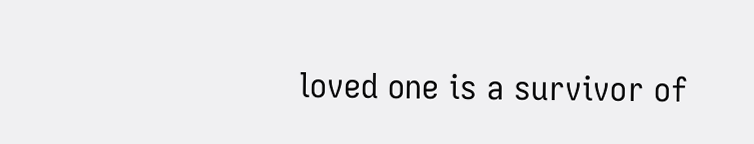loved one is a survivor of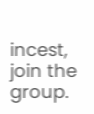incest, join the group.